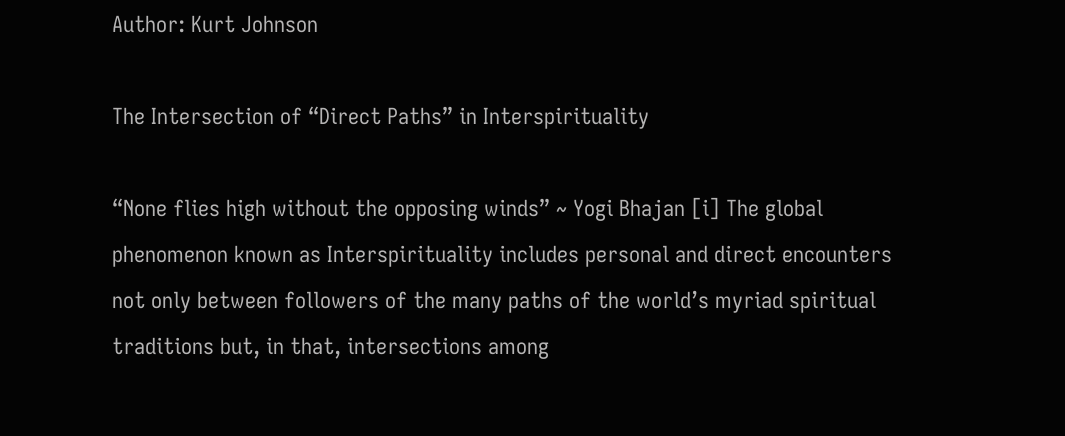Author: Kurt Johnson

The Intersection of “Direct Paths” in Interspirituality

“None flies high without the opposing winds” ~ Yogi Bhajan [i] The global phenomenon known as Interspirituality includes personal and direct encounters not only between followers of the many paths of the world’s myriad spiritual traditions but, in that, intersections among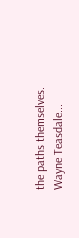the paths themselves. Wayne Teasdale...